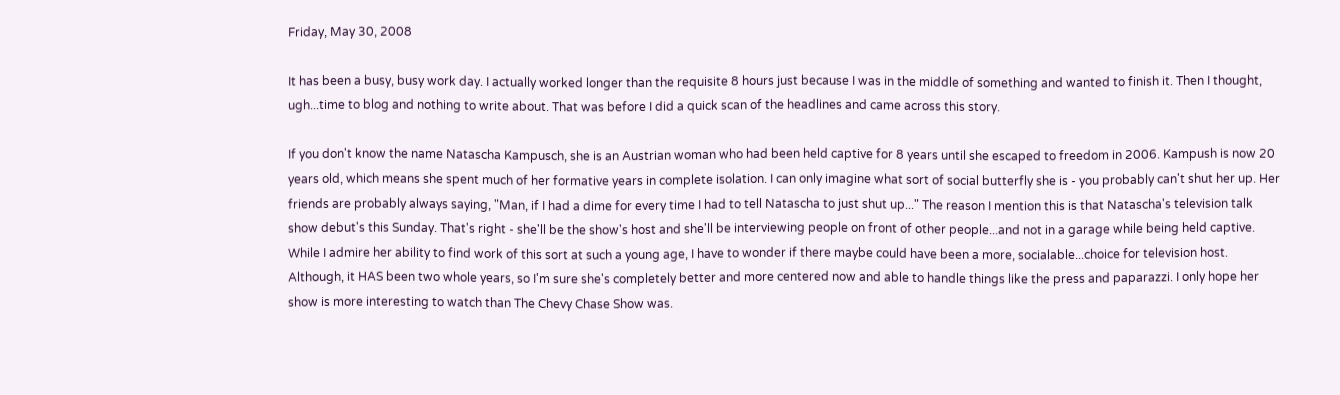Friday, May 30, 2008

It has been a busy, busy work day. I actually worked longer than the requisite 8 hours just because I was in the middle of something and wanted to finish it. Then I thought, ugh...time to blog and nothing to write about. That was before I did a quick scan of the headlines and came across this story.

If you don't know the name Natascha Kampusch, she is an Austrian woman who had been held captive for 8 years until she escaped to freedom in 2006. Kampush is now 20 years old, which means she spent much of her formative years in complete isolation. I can only imagine what sort of social butterfly she is - you probably can't shut her up. Her friends are probably always saying, "Man, if I had a dime for every time I had to tell Natascha to just shut up..." The reason I mention this is that Natascha's television talk show debut's this Sunday. That's right - she'll be the show's host and she'll be interviewing people on front of other people...and not in a garage while being held captive. While I admire her ability to find work of this sort at such a young age, I have to wonder if there maybe could have been a more, socialable...choice for television host. Although, it HAS been two whole years, so I'm sure she's completely better and more centered now and able to handle things like the press and paparazzi. I only hope her show is more interesting to watch than The Chevy Chase Show was.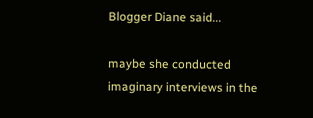Blogger Diane said...

maybe she conducted imaginary interviews in the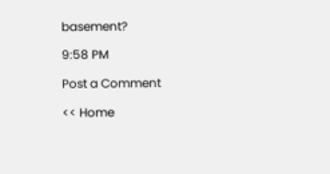basement?

9:58 PM

Post a Comment

<< Home